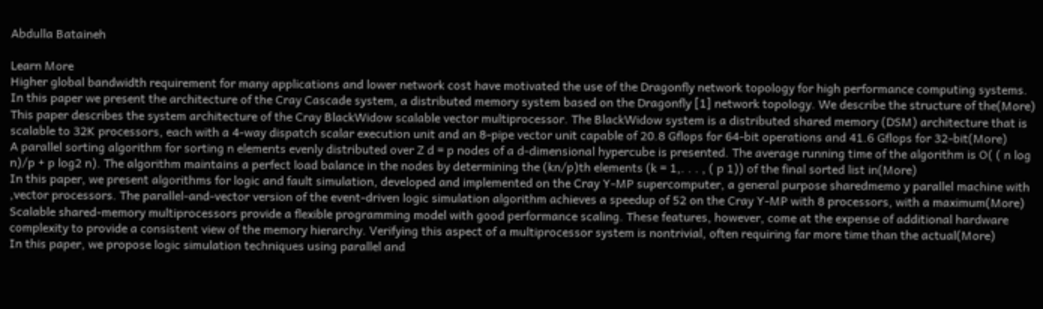Abdulla Bataineh

Learn More
Higher global bandwidth requirement for many applications and lower network cost have motivated the use of the Dragonfly network topology for high performance computing systems. In this paper we present the architecture of the Cray Cascade system, a distributed memory system based on the Dragonfly [1] network topology. We describe the structure of the(More)
This paper describes the system architecture of the Cray BlackWidow scalable vector multiprocessor. The BlackWidow system is a distributed shared memory (DSM) architecture that is scalable to 32K processors, each with a 4-way dispatch scalar execution unit and an 8-pipe vector unit capable of 20.8 Gflops for 64-bit operations and 41.6 Gflops for 32-bit(More)
A parallel sorting algorithm for sorting n elements evenly distributed over Z d = p nodes of a d-dimensional hypercube is presented. The average running time of the algorithm is O( ( n log n)/p + p log2 n). The algorithm maintains a perfect load balance in the nodes by determining the (kn/p)th elements (k = 1,. . . , ( p 1)) of the final sorted list in(More)
In this paper, we present algorithms for logic and fault simulation, developed and implemented on the Cray Y-MP supercomputer, a general purpose sharedmemo y parallel machine with ,vector processors. The parallel-and-vector version of the event-driven logic simulation algorithm achieves a speedup of 52 on the Cray Y-MP with 8 processors, with a maximum(More)
Scalable shared-memory multiprocessors provide a flexible programming model with good performance scaling. These features, however, come at the expense of additional hardware complexity to provide a consistent view of the memory hierarchy. Verifying this aspect of a multiprocessor system is nontrivial, often requiring far more time than the actual(More)
In this paper, we propose logic simulation techniques using parallel and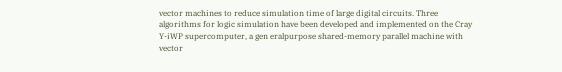vector machines to reduce simulation time of large digital circuits. Three algorithms for logic simulation have been developed and implemented on the Cray Y-iWP supercomputer, a gen eralpurpose shared-memory parallel machine with vector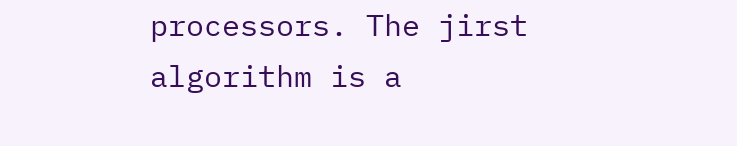processors. The jirst algorithm is a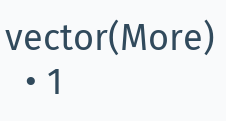vector(More)
  • 1